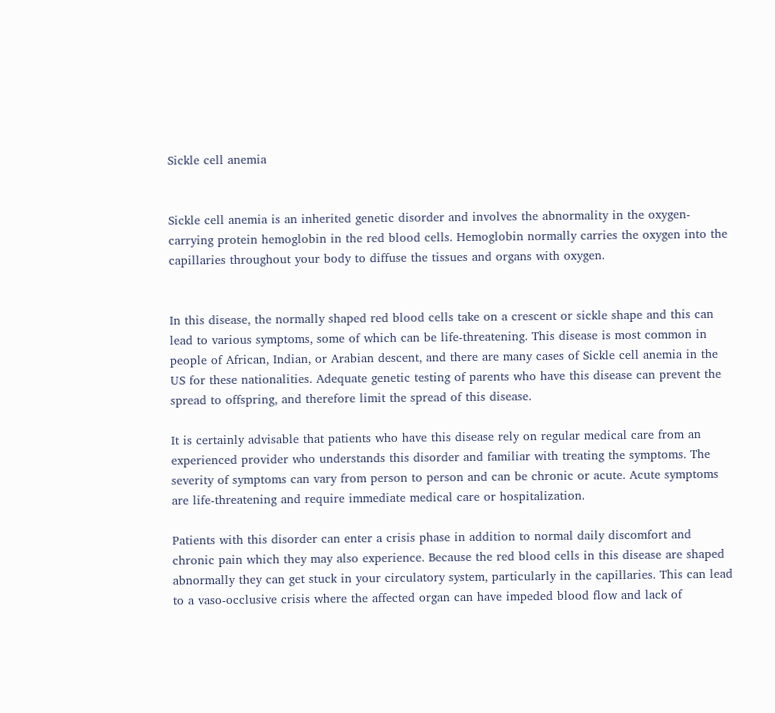Sickle cell anemia


Sickle cell anemia is an inherited genetic disorder and involves the abnormality in the oxygen-carrying protein hemoglobin in the red blood cells. Hemoglobin normally carries the oxygen into the capillaries throughout your body to diffuse the tissues and organs with oxygen.


In this disease, the normally shaped red blood cells take on a crescent or sickle shape and this can lead to various symptoms, some of which can be life-threatening. This disease is most common in people of African, Indian, or Arabian descent, and there are many cases of Sickle cell anemia in the US for these nationalities. Adequate genetic testing of parents who have this disease can prevent the spread to offspring, and therefore limit the spread of this disease.

It is certainly advisable that patients who have this disease rely on regular medical care from an experienced provider who understands this disorder and familiar with treating the symptoms. The severity of symptoms can vary from person to person and can be chronic or acute. Acute symptoms are life-threatening and require immediate medical care or hospitalization.

Patients with this disorder can enter a crisis phase in addition to normal daily discomfort and chronic pain which they may also experience. Because the red blood cells in this disease are shaped abnormally they can get stuck in your circulatory system, particularly in the capillaries. This can lead to a vaso-occlusive crisis where the affected organ can have impeded blood flow and lack of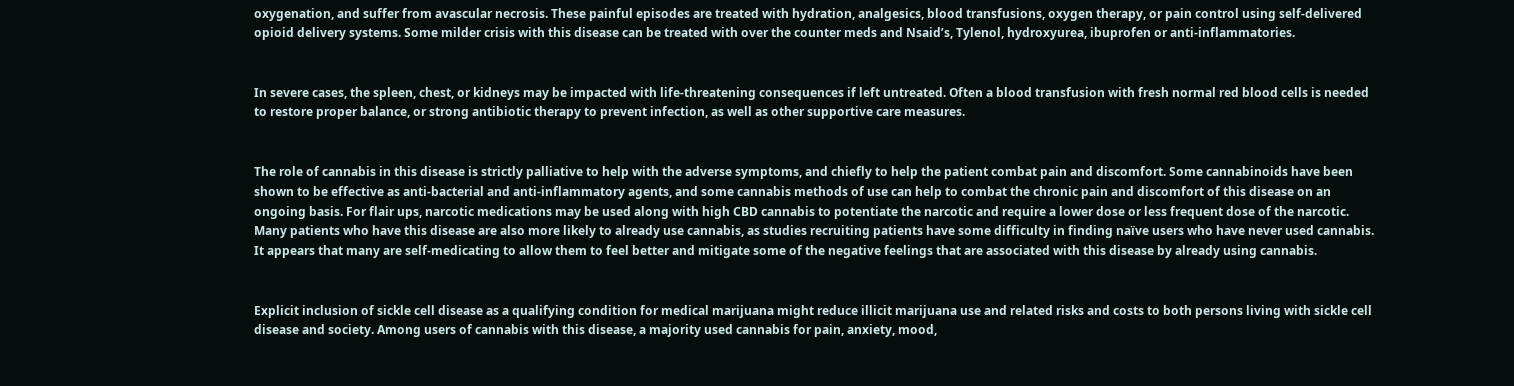oxygenation, and suffer from avascular necrosis. These painful episodes are treated with hydration, analgesics, blood transfusions, oxygen therapy, or pain control using self-delivered opioid delivery systems. Some milder crisis with this disease can be treated with over the counter meds and Nsaid’s, Tylenol, hydroxyurea, ibuprofen or anti-inflammatories.


In severe cases, the spleen, chest, or kidneys may be impacted with life-threatening consequences if left untreated. Often a blood transfusion with fresh normal red blood cells is needed to restore proper balance, or strong antibiotic therapy to prevent infection, as well as other supportive care measures.


The role of cannabis in this disease is strictly palliative to help with the adverse symptoms, and chiefly to help the patient combat pain and discomfort. Some cannabinoids have been shown to be effective as anti-bacterial and anti-inflammatory agents, and some cannabis methods of use can help to combat the chronic pain and discomfort of this disease on an ongoing basis. For flair ups, narcotic medications may be used along with high CBD cannabis to potentiate the narcotic and require a lower dose or less frequent dose of the narcotic. Many patients who have this disease are also more likely to already use cannabis, as studies recruiting patients have some difficulty in finding naïve users who have never used cannabis. It appears that many are self-medicating to allow them to feel better and mitigate some of the negative feelings that are associated with this disease by already using cannabis.


Explicit inclusion of sickle cell disease as a qualifying condition for medical marijuana might reduce illicit marijuana use and related risks and costs to both persons living with sickle cell disease and society. Among users of cannabis with this disease, a majority used cannabis for pain, anxiety, mood,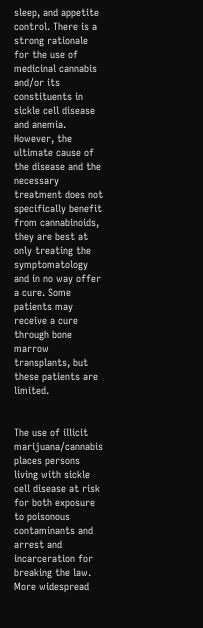sleep, and appetite control. There is a strong rationale for the use of medicinal cannabis and/or its constituents in sickle cell disease and anemia. However, the ultimate cause of the disease and the necessary treatment does not specifically benefit from cannabinoids, they are best at only treating the symptomatology and in no way offer a cure. Some patients may receive a cure through bone marrow transplants, but these patients are limited.


The use of illicit marijuana/cannabis places persons living with sickle cell disease at risk for both exposure to poisonous contaminants and arrest and incarceration for breaking the law. More widespread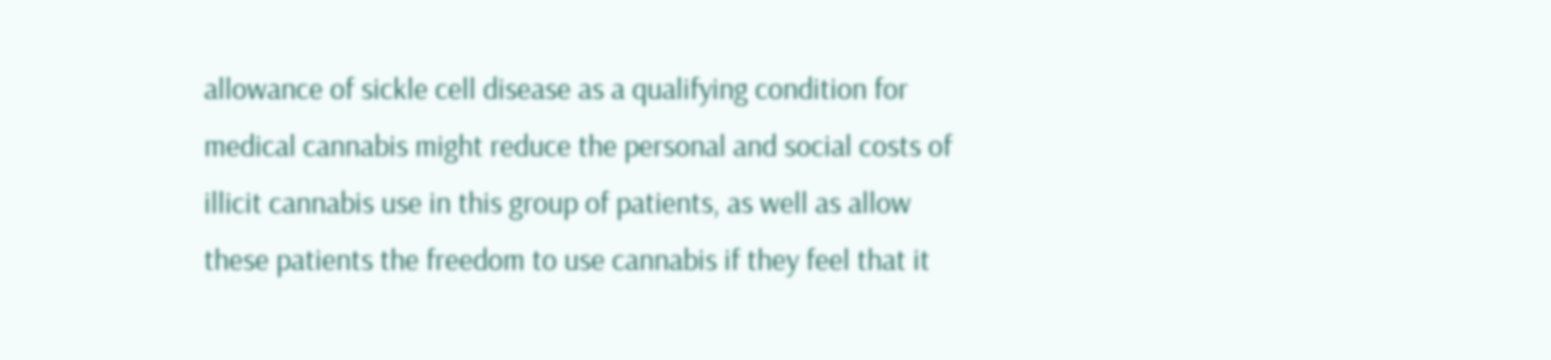allowance of sickle cell disease as a qualifying condition for medical cannabis might reduce the personal and social costs of illicit cannabis use in this group of patients, as well as allow these patients the freedom to use cannabis if they feel that it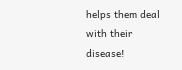helps them deal with their disease!